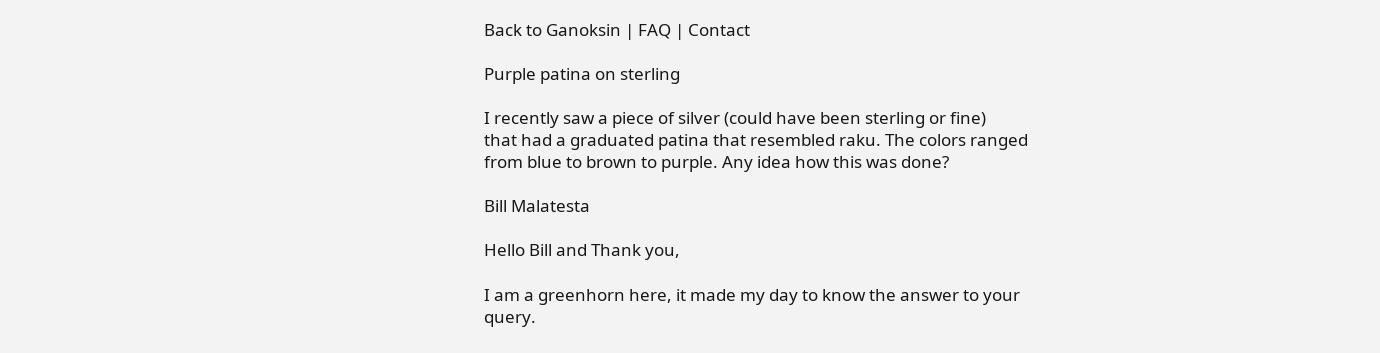Back to Ganoksin | FAQ | Contact

Purple patina on sterling

I recently saw a piece of silver (could have been sterling or fine)
that had a graduated patina that resembled raku. The colors ranged
from blue to brown to purple. Any idea how this was done?

Bill Malatesta

Hello Bill and Thank you,

I am a greenhorn here, it made my day to know the answer to your
query.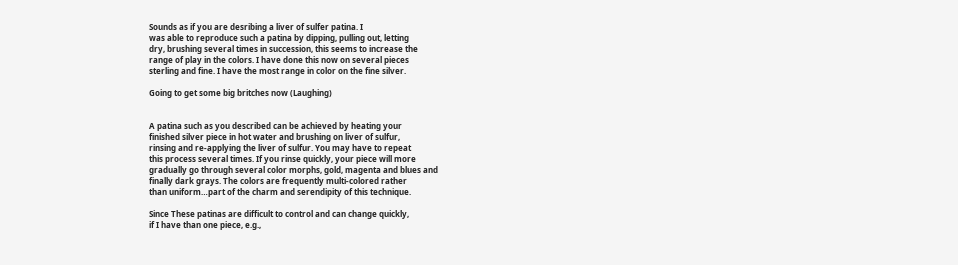Sounds as if you are desribing a liver of sulfer patina. I
was able to reproduce such a patina by dipping, pulling out, letting
dry, brushing several times in succession, this seems to increase the
range of play in the colors. I have done this now on several pieces
sterling and fine. I have the most range in color on the fine silver.

Going to get some big britches now (Laughing)


A patina such as you described can be achieved by heating your
finished silver piece in hot water and brushing on liver of sulfur,
rinsing and re-applying the liver of sulfur. You may have to repeat
this process several times. If you rinse quickly, your piece will more
gradually go through several color morphs, gold, magenta and blues and
finally dark grays. The colors are frequently multi-colored rather
than uniform…part of the charm and serendipity of this technique.

Since These patinas are difficult to control and can change quickly,
if I have than one piece, e.g.,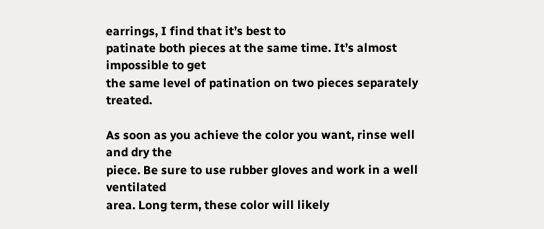earrings, I find that it’s best to
patinate both pieces at the same time. It’s almost impossible to get
the same level of patination on two pieces separately treated.

As soon as you achieve the color you want, rinse well and dry the
piece. Be sure to use rubber gloves and work in a well ventilated
area. Long term, these color will likely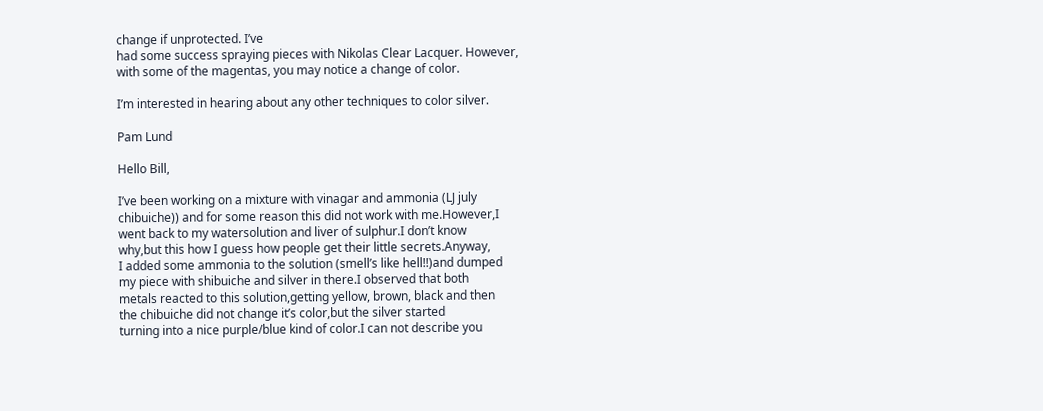change if unprotected. I’ve
had some success spraying pieces with Nikolas Clear Lacquer. However,
with some of the magentas, you may notice a change of color.

I’m interested in hearing about any other techniques to color silver.

Pam Lund

Hello Bill,

I’ve been working on a mixture with vinagar and ammonia (LJ july
chibuiche)) and for some reason this did not work with me.However,I
went back to my watersolution and liver of sulphur.I don’t know
why,but this how I guess how people get their little secrets.Anyway,
I added some ammonia to the solution (smell’s like hell!!)and dumped
my piece with shibuiche and silver in there.I observed that both
metals reacted to this solution,getting yellow, brown, black and then
the chibuiche did not change it’s color,but the silver started
turning into a nice purple/blue kind of color.I can not describe you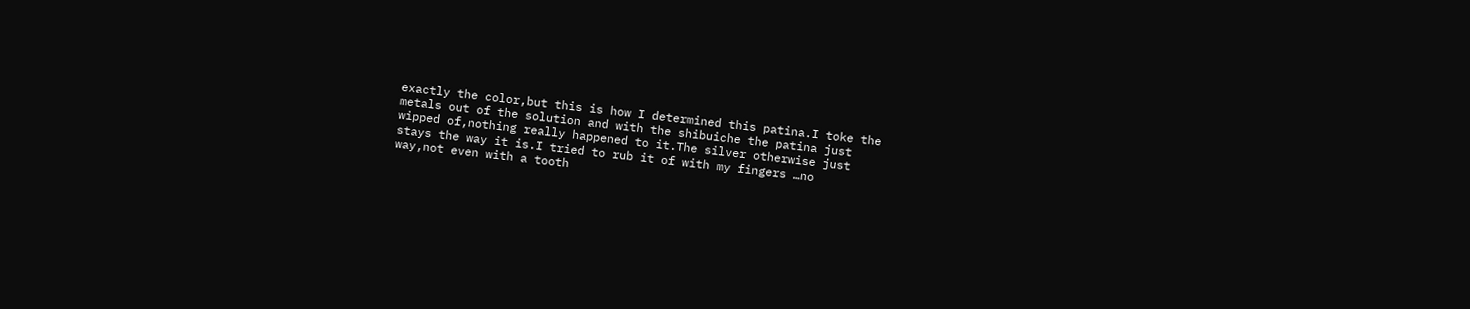exactly the color,but this is how I determined this patina.I toke the
metals out of the solution and with the shibuiche the patina just
wipped of,nothing really happened to it.The silver otherwise just
stays the way it is.I tried to rub it of with my fingers …no
way,not even with a tooth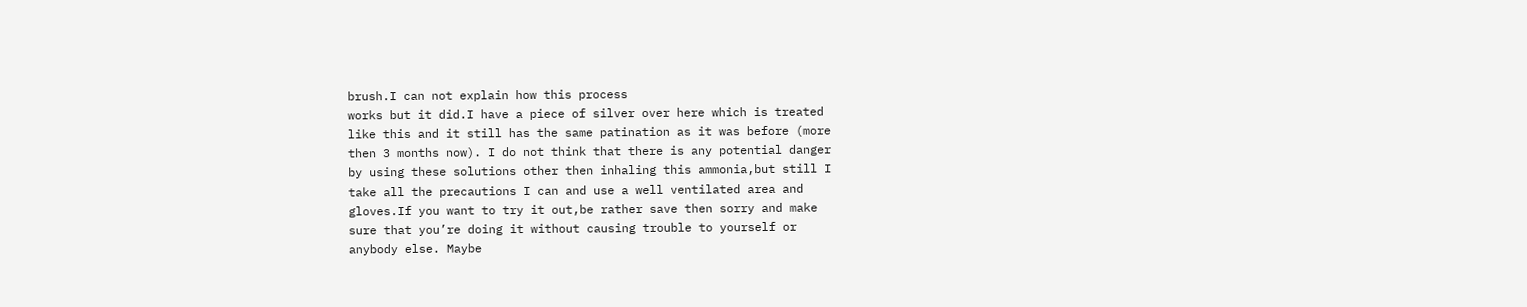brush.I can not explain how this process
works but it did.I have a piece of silver over here which is treated
like this and it still has the same patination as it was before (more
then 3 months now). I do not think that there is any potential danger
by using these solutions other then inhaling this ammonia,but still I
take all the precautions I can and use a well ventilated area and
gloves.If you want to try it out,be rather save then sorry and make
sure that you’re doing it without causing trouble to yourself or
anybody else. Maybe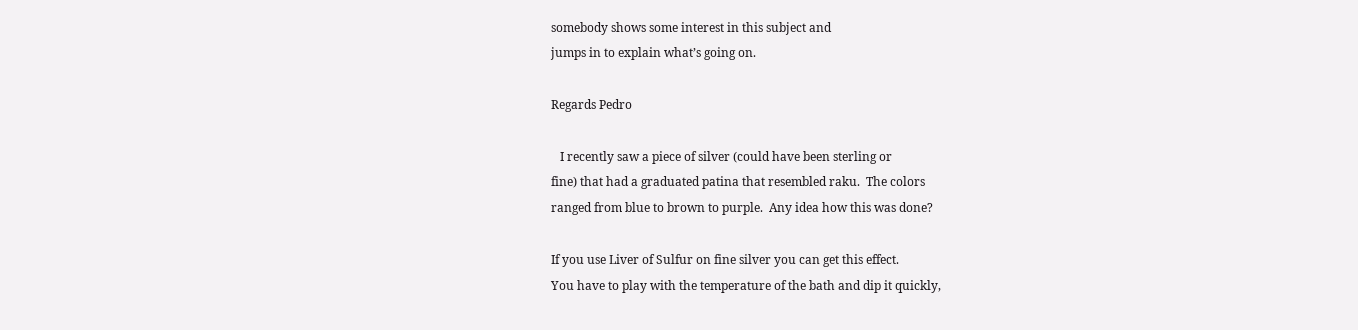somebody shows some interest in this subject and
jumps in to explain what’s going on.

Regards Pedro

   I recently saw a piece of silver (could have been sterling or
fine) that had a graduated patina that resembled raku.  The colors
ranged from blue to brown to purple.  Any idea how this was done?

If you use Liver of Sulfur on fine silver you can get this effect.
You have to play with the temperature of the bath and dip it quickly,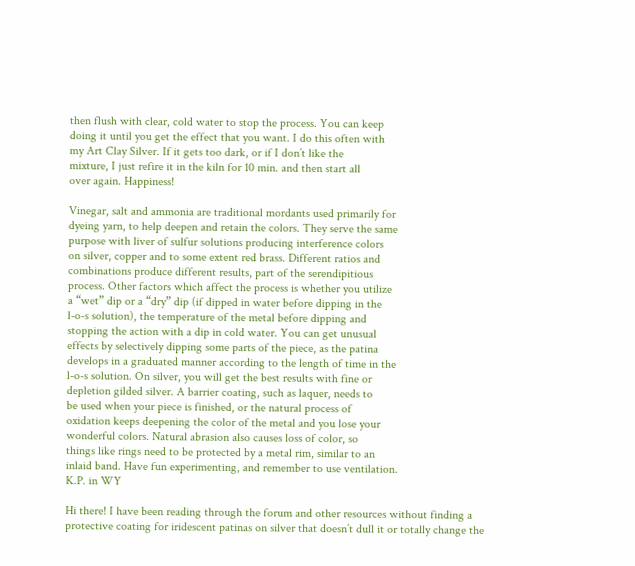then flush with clear, cold water to stop the process. You can keep
doing it until you get the effect that you want. I do this often with
my Art Clay Silver. If it gets too dark, or if I don’t like the
mixture, I just refire it in the kiln for 10 min. and then start all
over again. Happiness!

Vinegar, salt and ammonia are traditional mordants used primarily for
dyeing yarn, to help deepen and retain the colors. They serve the same
purpose with liver of sulfur solutions producing interference colors
on silver, copper and to some extent red brass. Different ratios and
combinations produce different results, part of the serendipitious
process. Other factors which affect the process is whether you utilize
a “wet” dip or a “dry” dip (if dipped in water before dipping in the
l-o-s solution), the temperature of the metal before dipping and
stopping the action with a dip in cold water. You can get unusual
effects by selectively dipping some parts of the piece, as the patina
develops in a graduated manner according to the length of time in the
l-o-s solution. On silver, you will get the best results with fine or
depletion gilded silver. A barrier coating, such as laquer, needs to
be used when your piece is finished, or the natural process of
oxidation keeps deepening the color of the metal and you lose your
wonderful colors. Natural abrasion also causes loss of color, so
things like rings need to be protected by a metal rim, similar to an
inlaid band. Have fun experimenting, and remember to use ventilation.
K.P. in WY

Hi there! I have been reading through the forum and other resources without finding a protective coating for iridescent patinas on silver that doesn’t dull it or totally change the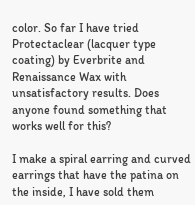color. So far I have tried Protectaclear (lacquer type coating) by Everbrite and Renaissance Wax with unsatisfactory results. Does anyone found something that works well for this?

I make a spiral earring and curved earrings that have the patina on the inside, I have sold them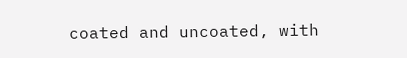coated and uncoated, with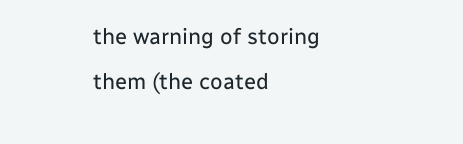the warning of storing them (the coated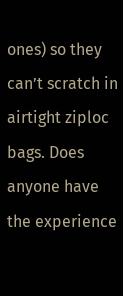ones) so they can’t scratch in airtight ziploc bags. Does anyone have the experience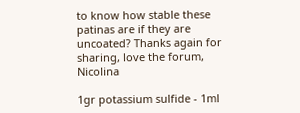to know how stable these patinas are if they are uncoated? Thanks again for sharing, love the forum, Nicolina

1gr potassium sulfide - 1ml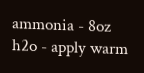ammonia - 8oz h2o - apply warm